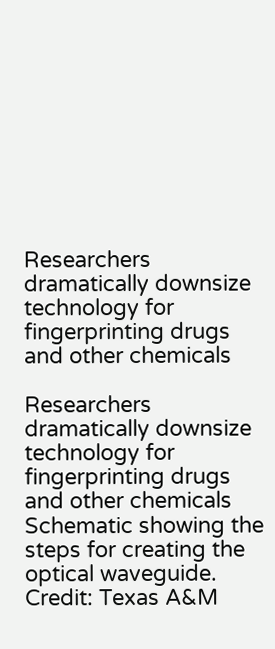Researchers dramatically downsize technology for fingerprinting drugs and other chemicals

Researchers dramatically downsize technology for fingerprinting drugs and other chemicals
Schematic showing the steps for creating the optical waveguide. Credit: Texas A&M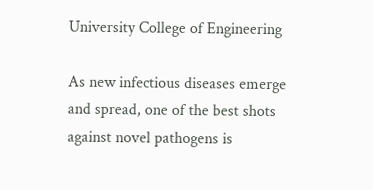University College of Engineering

As new infectious diseases emerge and spread, one of the best shots against novel pathogens is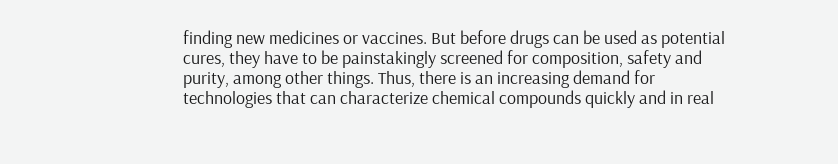finding new medicines or vaccines. But before drugs can be used as potential cures, they have to be painstakingly screened for composition, safety and purity, among other things. Thus, there is an increasing demand for technologies that can characterize chemical compounds quickly and in real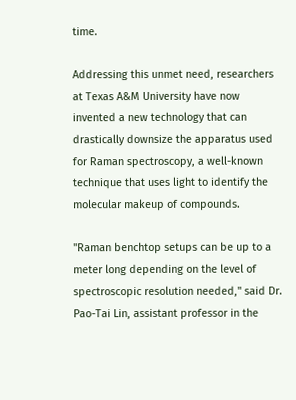time.

Addressing this unmet need, researchers at Texas A&M University have now invented a new technology that can drastically downsize the apparatus used for Raman spectroscopy, a well-known technique that uses light to identify the molecular makeup of compounds.

"Raman benchtop setups can be up to a meter long depending on the level of spectroscopic resolution needed," said Dr. Pao-Tai Lin, assistant professor in the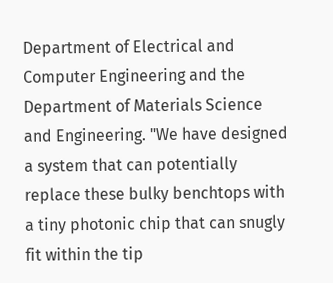Department of Electrical and Computer Engineering and the Department of Materials Science and Engineering. "We have designed a system that can potentially replace these bulky benchtops with a tiny photonic chip that can snugly fit within the tip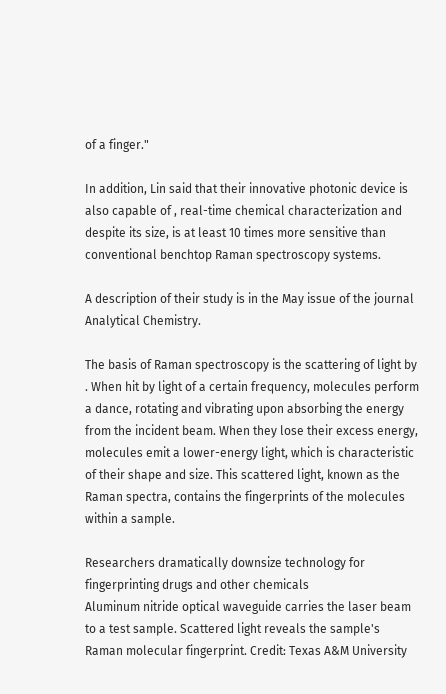of a finger."

In addition, Lin said that their innovative photonic device is also capable of , real-time chemical characterization and despite its size, is at least 10 times more sensitive than conventional benchtop Raman spectroscopy systems.

A description of their study is in the May issue of the journal Analytical Chemistry.

The basis of Raman spectroscopy is the scattering of light by . When hit by light of a certain frequency, molecules perform a dance, rotating and vibrating upon absorbing the energy from the incident beam. When they lose their excess energy, molecules emit a lower-energy light, which is characteristic of their shape and size. This scattered light, known as the Raman spectra, contains the fingerprints of the molecules within a sample.

Researchers dramatically downsize technology for fingerprinting drugs and other chemicals
Aluminum nitride optical waveguide carries the laser beam to a test sample. Scattered light reveals the sample's Raman molecular fingerprint. Credit: Texas A&M University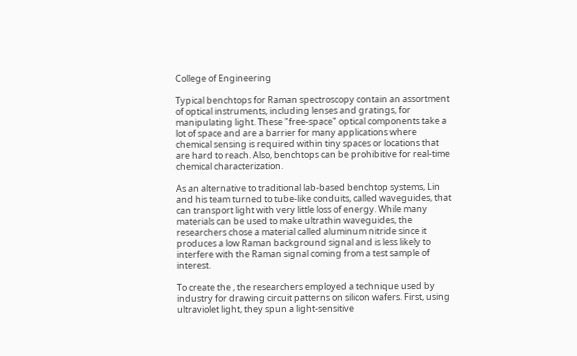College of Engineering

Typical benchtops for Raman spectroscopy contain an assortment of optical instruments, including lenses and gratings, for manipulating light. These "free-space" optical components take a lot of space and are a barrier for many applications where chemical sensing is required within tiny spaces or locations that are hard to reach. Also, benchtops can be prohibitive for real-time chemical characterization.

As an alternative to traditional lab-based benchtop systems, Lin and his team turned to tube-like conduits, called waveguides, that can transport light with very little loss of energy. While many materials can be used to make ultrathin waveguides, the researchers chose a material called aluminum nitride since it produces a low Raman background signal and is less likely to interfere with the Raman signal coming from a test sample of interest.

To create the , the researchers employed a technique used by industry for drawing circuit patterns on silicon wafers. First, using ultraviolet light, they spun a light-sensitive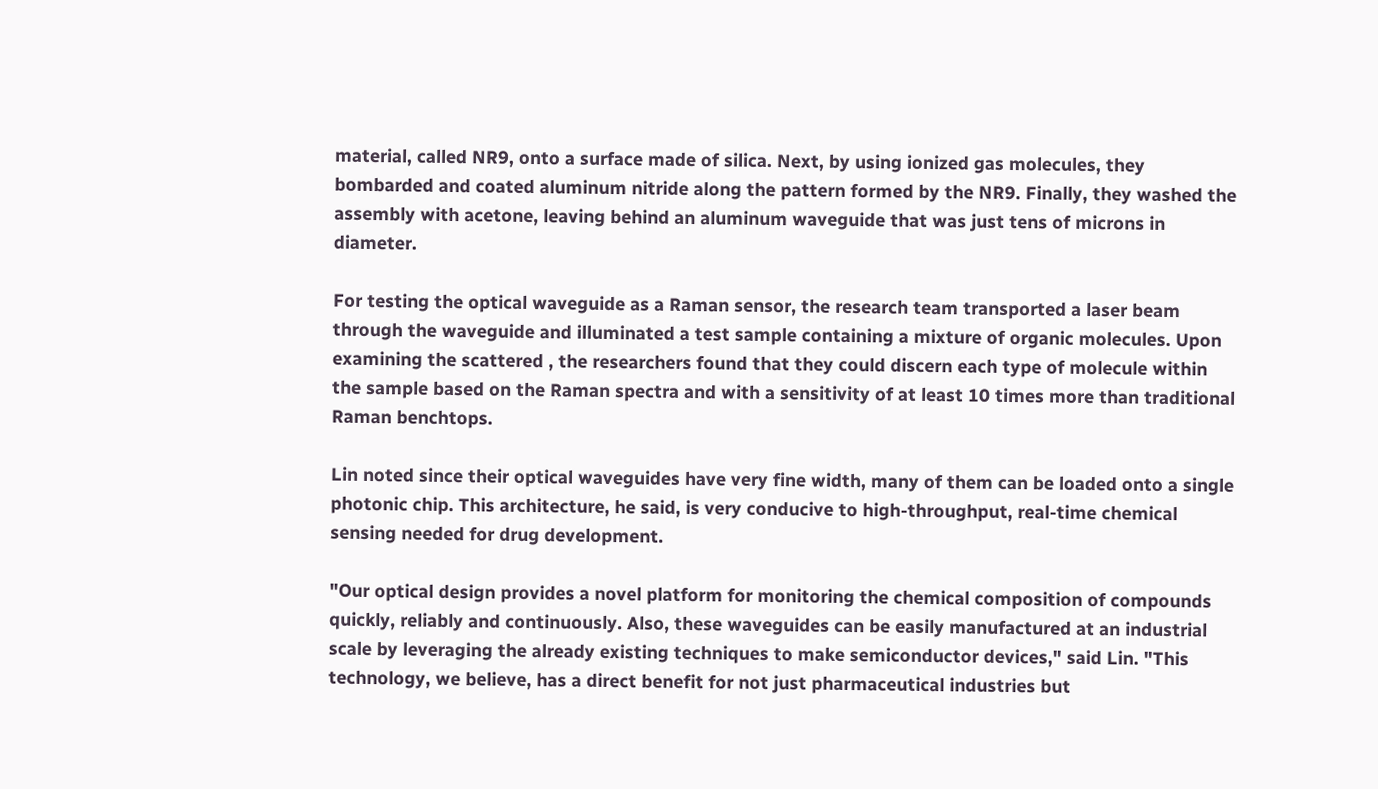material, called NR9, onto a surface made of silica. Next, by using ionized gas molecules, they bombarded and coated aluminum nitride along the pattern formed by the NR9. Finally, they washed the assembly with acetone, leaving behind an aluminum waveguide that was just tens of microns in diameter.

For testing the optical waveguide as a Raman sensor, the research team transported a laser beam through the waveguide and illuminated a test sample containing a mixture of organic molecules. Upon examining the scattered , the researchers found that they could discern each type of molecule within the sample based on the Raman spectra and with a sensitivity of at least 10 times more than traditional Raman benchtops.

Lin noted since their optical waveguides have very fine width, many of them can be loaded onto a single photonic chip. This architecture, he said, is very conducive to high-throughput, real-time chemical sensing needed for drug development.

"Our optical design provides a novel platform for monitoring the chemical composition of compounds quickly, reliably and continuously. Also, these waveguides can be easily manufactured at an industrial scale by leveraging the already existing techniques to make semiconductor devices," said Lin. "This technology, we believe, has a direct benefit for not just pharmaceutical industries but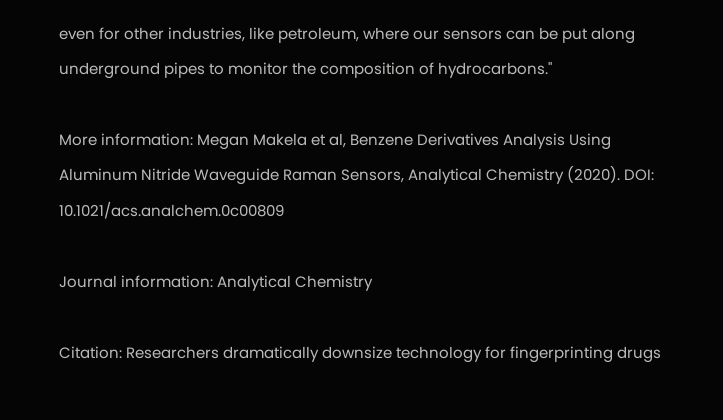even for other industries, like petroleum, where our sensors can be put along underground pipes to monitor the composition of hydrocarbons."

More information: Megan Makela et al, Benzene Derivatives Analysis Using Aluminum Nitride Waveguide Raman Sensors, Analytical Chemistry (2020). DOI: 10.1021/acs.analchem.0c00809

Journal information: Analytical Chemistry

Citation: Researchers dramatically downsize technology for fingerprinting drugs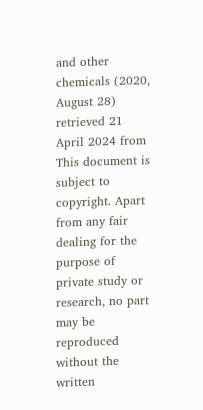and other chemicals (2020, August 28) retrieved 21 April 2024 from
This document is subject to copyright. Apart from any fair dealing for the purpose of private study or research, no part may be reproduced without the written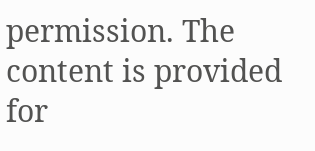permission. The content is provided for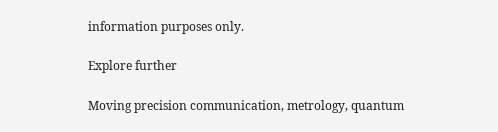information purposes only.

Explore further

Moving precision communication, metrology, quantum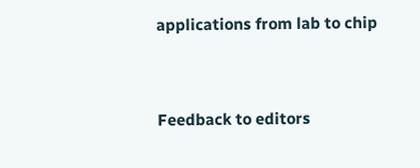applications from lab to chip


Feedback to editors